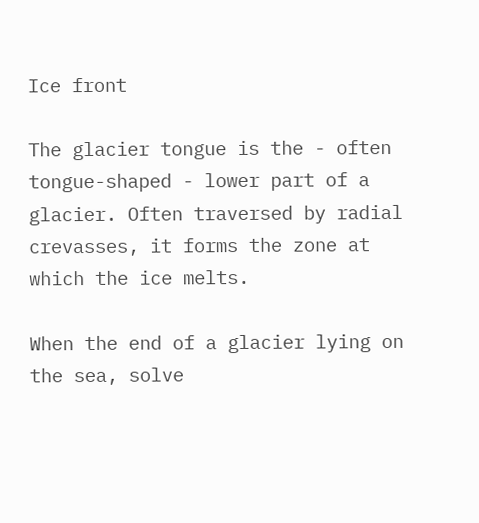Ice front

The glacier tongue is the - often tongue-shaped - lower part of a glacier. Often traversed by radial crevasses, it forms the zone at which the ice melts.

When the end of a glacier lying on the sea, solve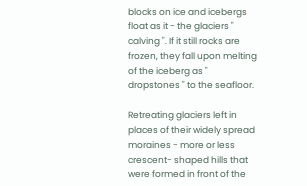blocks on ice and icebergs float as it - the glaciers " calving ". If it still rocks are frozen, they fall upon melting of the iceberg as " dropstones " to the seafloor.

Retreating glaciers left in places of their widely spread moraines - more or less crescent- shaped hills that were formed in front of the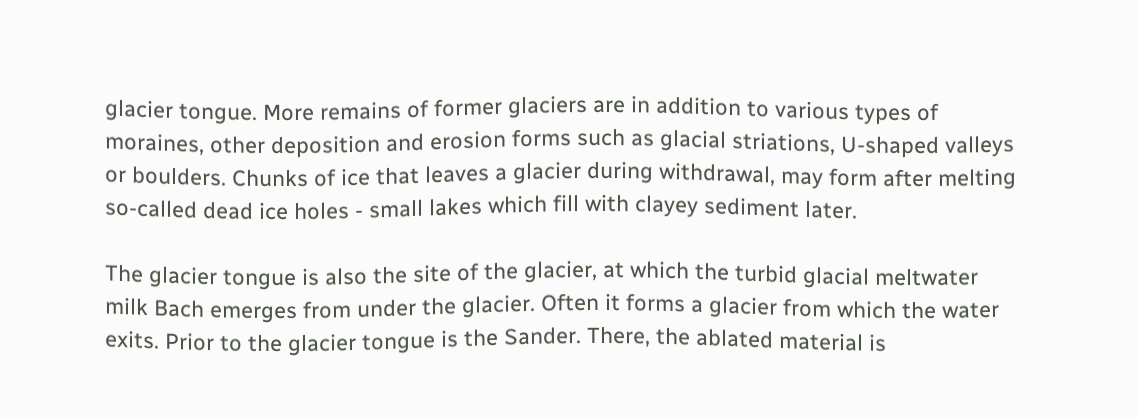glacier tongue. More remains of former glaciers are in addition to various types of moraines, other deposition and erosion forms such as glacial striations, U-shaped valleys or boulders. Chunks of ice that leaves a glacier during withdrawal, may form after melting so-called dead ice holes - small lakes which fill with clayey sediment later.

The glacier tongue is also the site of the glacier, at which the turbid glacial meltwater milk Bach emerges from under the glacier. Often it forms a glacier from which the water exits. Prior to the glacier tongue is the Sander. There, the ablated material is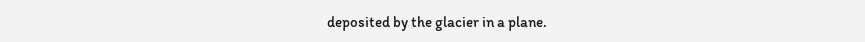deposited by the glacier in a plane.